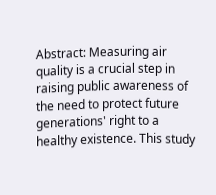Abstract: Measuring air quality is a crucial step in raising public awareness of the need to protect future generations' right to a healthy existence. This study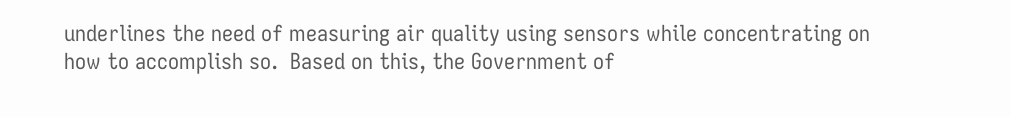underlines the need of measuring air quality using sensors while concentrating on how to accomplish so.  Based on this, the Government of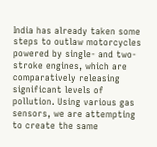India has already taken some steps to outlaw motorcycles powered by single- and two-stroke engines, which are comparatively releasing significant levels of pollution. Using various gas sensors, we are attempting to create the same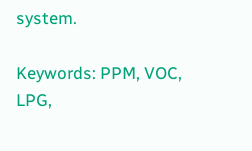system.

Keywords: PPM, VOC, LPG,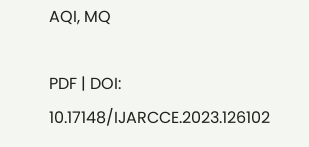AQI, MQ

PDF | DOI: 10.17148/IJARCCE.2023.126102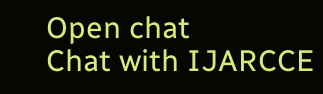Open chat
Chat with IJARCCE